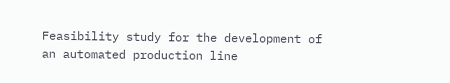Feasibility study for the development of an automated production line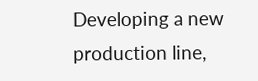Developing a new production line,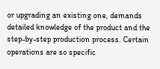or upgrading an existing one, demands detailed knowledge of the product and the step-by-step production process. Certain operations are so specific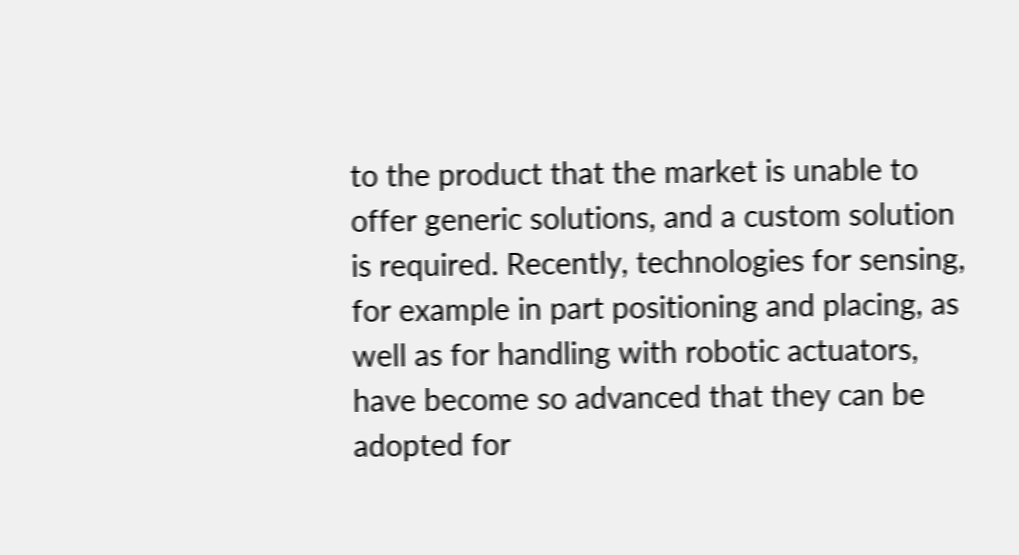to the product that the market is unable to offer generic solutions, and a custom solution is required. Recently, technologies for sensing, for example in part positioning and placing, as well as for handling with robotic actuators, have become so advanced that they can be adopted for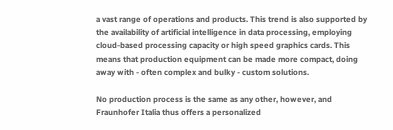a vast range of operations and products. This trend is also supported by the availability of artificial intelligence in data processing, employing cloud-based processing capacity or high speed graphics cards. This means that production equipment can be made more compact, doing away with - often complex and bulky - custom solutions.

No production process is the same as any other, however, and Fraunhofer Italia thus offers a personalized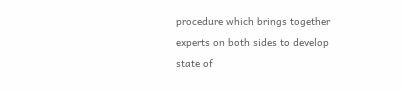procedure which brings together experts on both sides to develop state of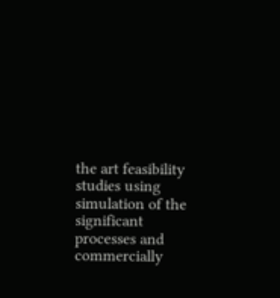the art feasibility studies using simulation of the significant processes and commercially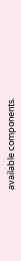available components.